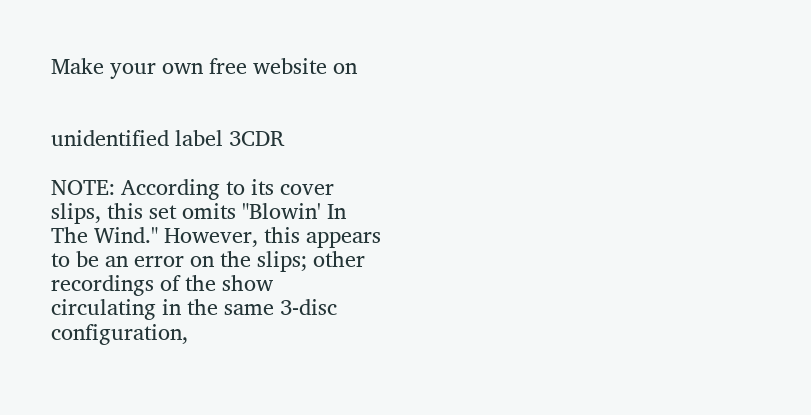Make your own free website on


unidentified label 3CDR

NOTE: According to its cover slips, this set omits "Blowin' In The Wind." However, this appears to be an error on the slips; other recordings of the show circulating in the same 3-disc configuration,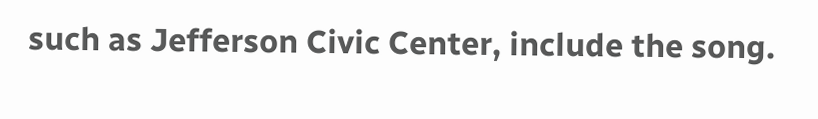such as Jefferson Civic Center, include the song.